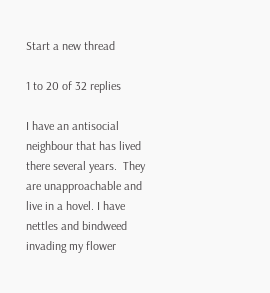Start a new thread

1 to 20 of 32 replies

I have an antisocial neighbour that has lived there several years.  They are unapproachable and live in a hovel. I have nettles and bindweed invading my flower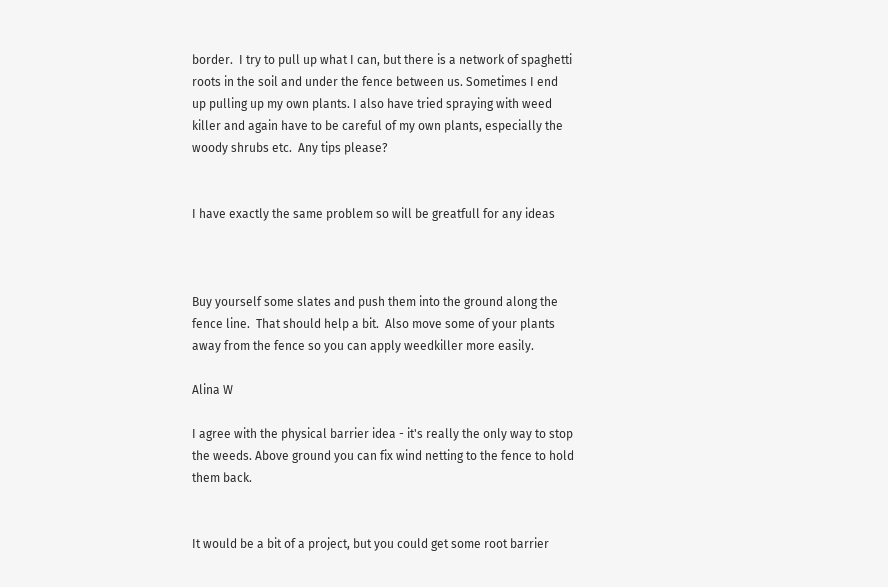border.  I try to pull up what I can, but there is a network of spaghetti roots in the soil and under the fence between us. Sometimes I end up pulling up my own plants. I also have tried spraying with weed killer and again have to be careful of my own plants, especially the woody shrubs etc.  Any tips please?


I have exactly the same problem so will be greatfull for any ideas



Buy yourself some slates and push them into the ground along the fence line.  That should help a bit.  Also move some of your plants away from the fence so you can apply weedkiller more easily.

Alina W

I agree with the physical barrier idea - it's really the only way to stop the weeds. Above ground you can fix wind netting to the fence to hold them back.


It would be a bit of a project, but you could get some root barrier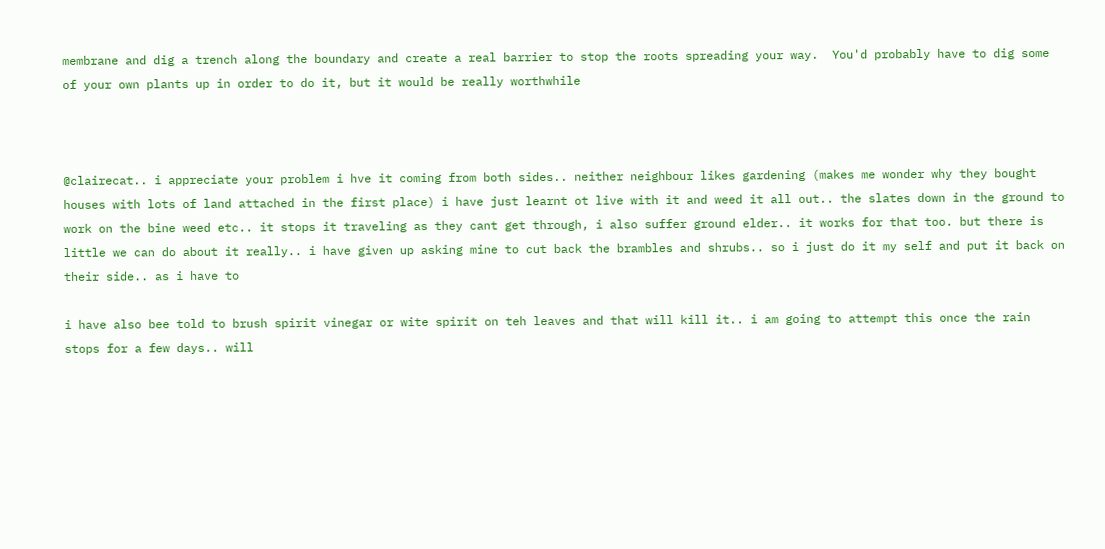membrane and dig a trench along the boundary and create a real barrier to stop the roots spreading your way.  You'd probably have to dig some of your own plants up in order to do it, but it would be really worthwhile



@clairecat.. i appreciate your problem i hve it coming from both sides.. neither neighbour likes gardening (makes me wonder why they bought houses with lots of land attached in the first place) i have just learnt ot live with it and weed it all out.. the slates down in the ground to work on the bine weed etc.. it stops it traveling as they cant get through, i also suffer ground elder.. it works for that too. but there is little we can do about it really.. i have given up asking mine to cut back the brambles and shrubs.. so i just do it my self and put it back on their side.. as i have to

i have also bee told to brush spirit vinegar or wite spirit on teh leaves and that will kill it.. i am going to attempt this once the rain stops for a few days.. will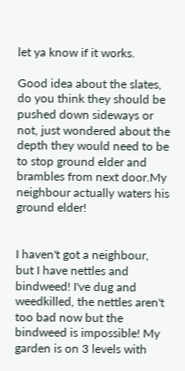let ya know if it works.

Good idea about the slates, do you think they should be pushed down sideways or not, just wondered about the depth they would need to be to stop ground elder and brambles from next door.My neighbour actually waters his ground elder!


I haven't got a neighbour, but I have nettles and bindweed! I've dug and weedkilled, the nettles aren't too bad now but the bindweed is impossible! My garden is on 3 levels with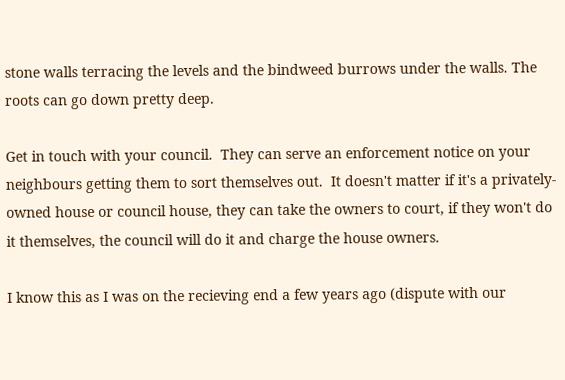stone walls terracing the levels and the bindweed burrows under the walls. The roots can go down pretty deep.

Get in touch with your council.  They can serve an enforcement notice on your neighbours getting them to sort themselves out.  It doesn't matter if it's a privately-owned house or council house, they can take the owners to court, if they won't do it themselves, the council will do it and charge the house owners.

I know this as I was on the recieving end a few years ago (dispute with our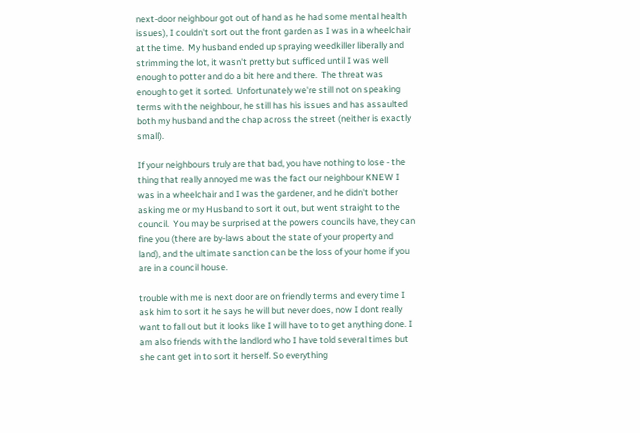next-door neighbour got out of hand as he had some mental health issues), I couldn't sort out the front garden as I was in a wheelchair at the time.  My husband ended up spraying weedkiller liberally and strimming the lot, it wasn't pretty but sufficed until I was well enough to potter and do a bit here and there.  The threat was enough to get it sorted.  Unfortunately we're still not on speaking terms with the neighbour, he still has his issues and has assaulted both my husband and the chap across the street (neither is exactly small).

If your neighbours truly are that bad, you have nothing to lose - the thing that really annoyed me was the fact our neighbour KNEW I was in a wheelchair and I was the gardener, and he didn't bother asking me or my Husband to sort it out, but went straight to the council.  You may be surprised at the powers councils have, they can fine you (there are by-laws about the state of your property and land), and the ultimate sanction can be the loss of your home if you are in a council house.

trouble with me is next door are on friendly terms and every time I ask him to sort it he says he will but never does, now I dont really want to fall out but it looks like I will have to to get anything done. I am also friends with the landlord who I have told several times but she cant get in to sort it herself. So everything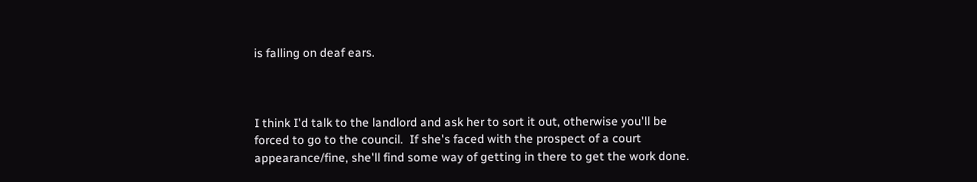is falling on deaf ears.



I think I'd talk to the landlord and ask her to sort it out, otherwise you'll be forced to go to the council.  If she's faced with the prospect of a court appearance/fine, she'll find some way of getting in there to get the work done.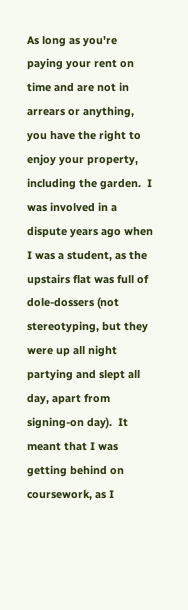As long as you're paying your rent on time and are not in arrears or anything, you have the right to enjoy your property, including the garden.  I was involved in a dispute years ago when I was a student, as the upstairs flat was full of dole-dossers (not stereotyping, but they were up all night partying and slept all day, apart from signing-on day).  It meant that I was getting behind on coursework, as I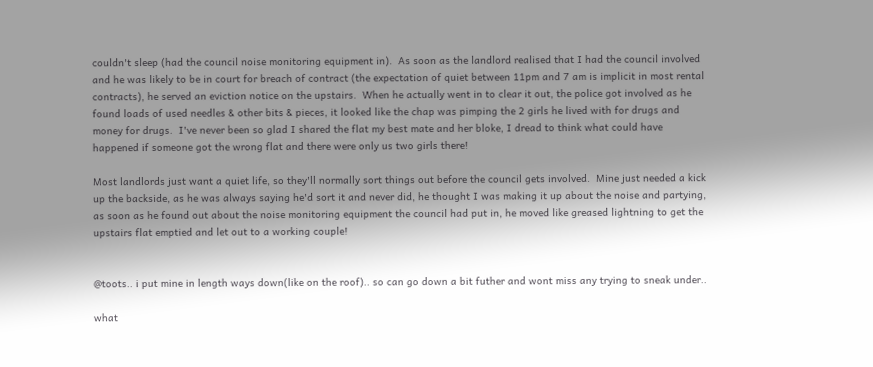couldn't sleep (had the council noise monitoring equipment in).  As soon as the landlord realised that I had the council involved and he was likely to be in court for breach of contract (the expectation of quiet between 11pm and 7 am is implicit in most rental contracts), he served an eviction notice on the upstairs.  When he actually went in to clear it out, the police got involved as he found loads of used needles & other bits & pieces, it looked like the chap was pimping the 2 girls he lived with for drugs and money for drugs.  I've never been so glad I shared the flat my best mate and her bloke, I dread to think what could have happened if someone got the wrong flat and there were only us two girls there!

Most landlords just want a quiet life, so they'll normally sort things out before the council gets involved.  Mine just needed a kick up the backside, as he was always saying he'd sort it and never did, he thought I was making it up about the noise and partying, as soon as he found out about the noise monitoring equipment the council had put in, he moved like greased lightning to get the upstairs flat emptied and let out to a working couple!


@toots.. i put mine in length ways down(like on the roof).. so can go down a bit futher and wont miss any trying to sneak under..

what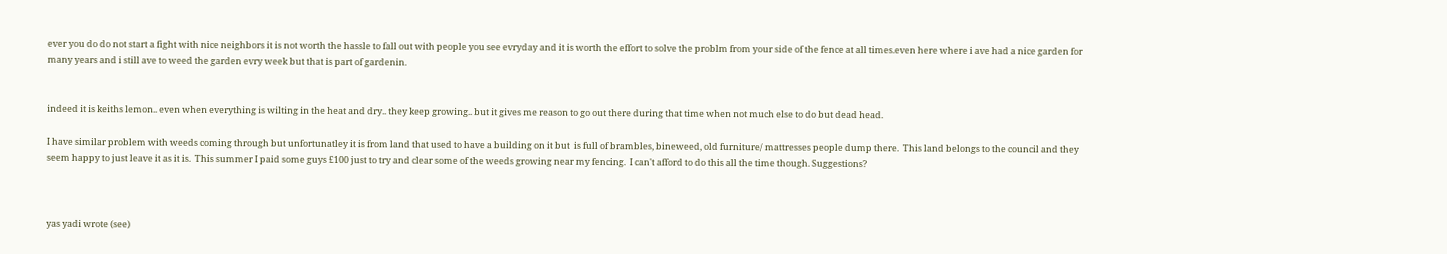ever you do do not start a fight with nice neighbors it is not worth the hassle to fall out with people you see evryday and it is worth the effort to solve the problm from your side of the fence at all times.even here where i ave had a nice garden for many years and i still ave to weed the garden evry week but that is part of gardenin.


indeed it is keiths lemon.. even when everything is wilting in the heat and dry.. they keep growing.. but it gives me reason to go out there during that time when not much else to do but dead head.

I have similar problem with weeds coming through but unfortunatley it is from land that used to have a building on it but  is full of brambles, bineweed, old furniture/ mattresses people dump there.  This land belongs to the council and they seem happy to just leave it as it is.  This summer I paid some guys £100 just to try and clear some of the weeds growing near my fencing.  I can't afford to do this all the time though. Suggestions?



yas yadi wrote (see)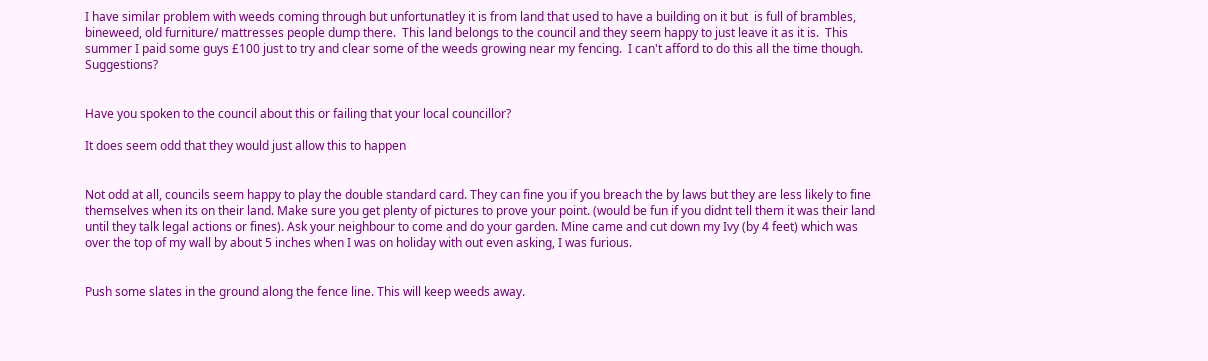I have similar problem with weeds coming through but unfortunatley it is from land that used to have a building on it but  is full of brambles, bineweed, old furniture/ mattresses people dump there.  This land belongs to the council and they seem happy to just leave it as it is.  This summer I paid some guys £100 just to try and clear some of the weeds growing near my fencing.  I can't afford to do this all the time though. Suggestions?


Have you spoken to the council about this or failing that your local councillor?

It does seem odd that they would just allow this to happen


Not odd at all, councils seem happy to play the double standard card. They can fine you if you breach the by laws but they are less likely to fine themselves when its on their land. Make sure you get plenty of pictures to prove your point. (would be fun if you didnt tell them it was their land until they talk legal actions or fines). Ask your neighbour to come and do your garden. Mine came and cut down my Ivy (by 4 feet) which was over the top of my wall by about 5 inches when I was on holiday with out even asking, I was furious.


Push some slates in the ground along the fence line. This will keep weeds away.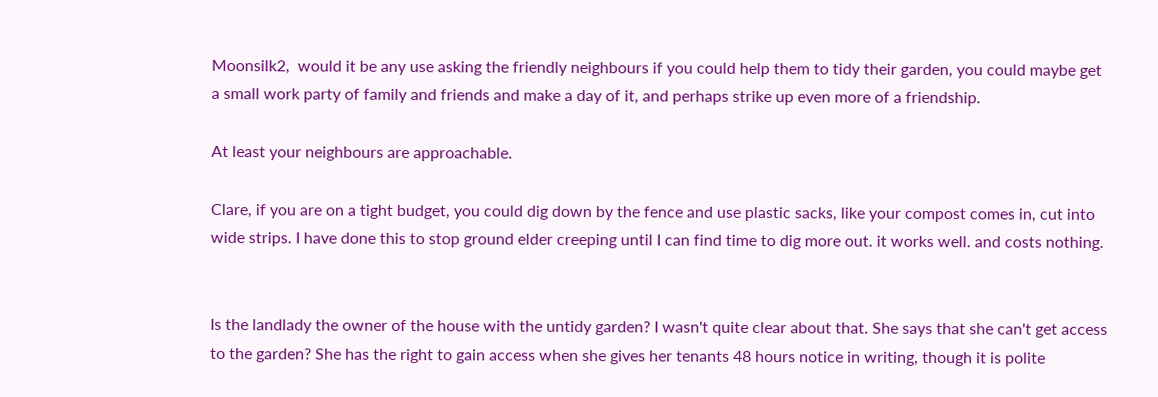Moonsilk2,  would it be any use asking the friendly neighbours if you could help them to tidy their garden, you could maybe get a small work party of family and friends and make a day of it, and perhaps strike up even more of a friendship.

At least your neighbours are approachable.

Clare, if you are on a tight budget, you could dig down by the fence and use plastic sacks, like your compost comes in, cut into wide strips. I have done this to stop ground elder creeping until I can find time to dig more out. it works well. and costs nothing.


Is the landlady the owner of the house with the untidy garden? I wasn't quite clear about that. She says that she can't get access to the garden? She has the right to gain access when she gives her tenants 48 hours notice in writing, though it is polite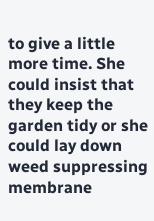to give a little more time. She could insist that they keep the garden tidy or she could lay down weed suppressing membrane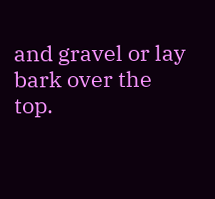and gravel or lay bark over the top.